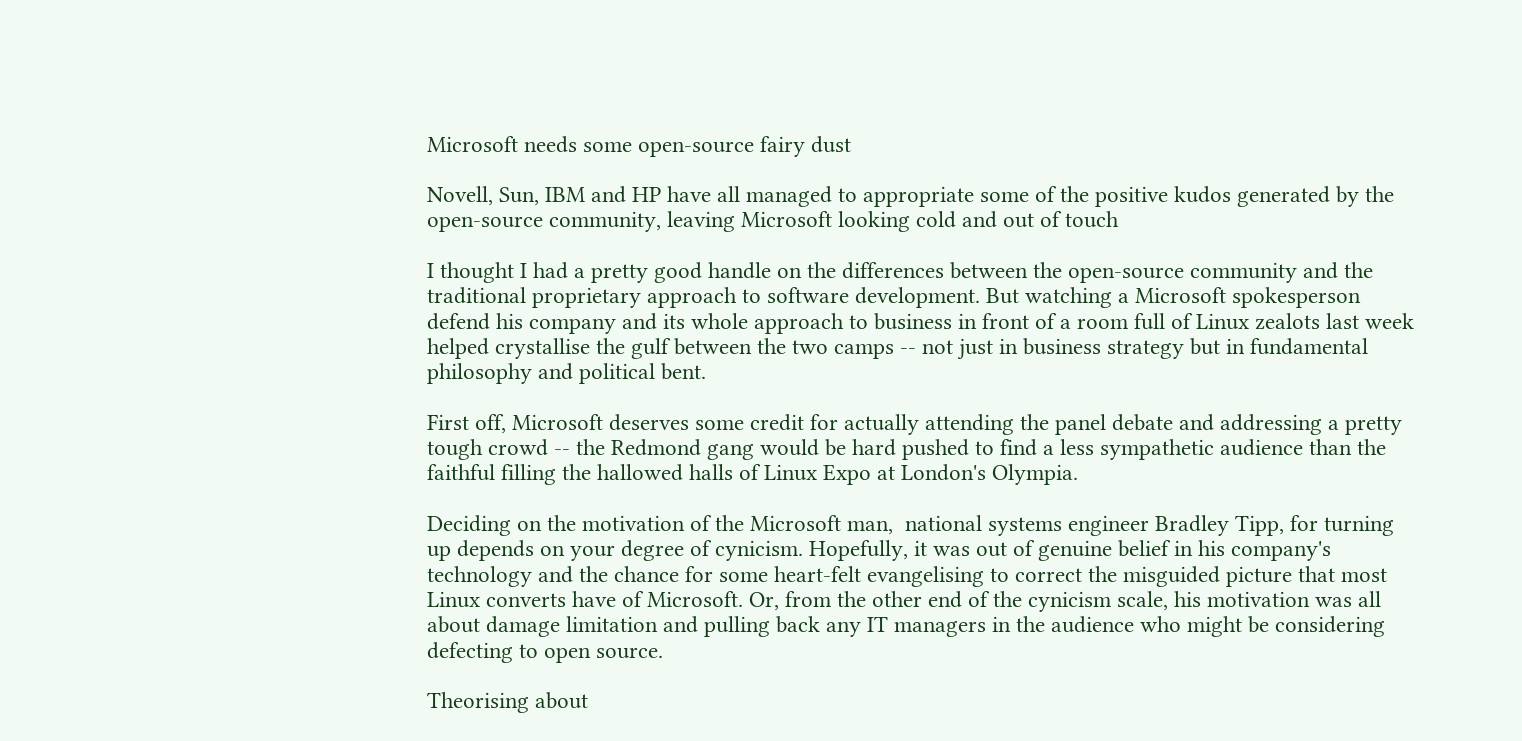Microsoft needs some open-source fairy dust

Novell, Sun, IBM and HP have all managed to appropriate some of the positive kudos generated by the open-source community, leaving Microsoft looking cold and out of touch

I thought I had a pretty good handle on the differences between the open-source community and the traditional proprietary approach to software development. But watching a Microsoft spokesperson defend his company and its whole approach to business in front of a room full of Linux zealots last week helped crystallise the gulf between the two camps -- not just in business strategy but in fundamental philosophy and political bent.

First off, Microsoft deserves some credit for actually attending the panel debate and addressing a pretty tough crowd -- the Redmond gang would be hard pushed to find a less sympathetic audience than the faithful filling the hallowed halls of Linux Expo at London's Olympia.

Deciding on the motivation of the Microsoft man,  national systems engineer Bradley Tipp, for turning up depends on your degree of cynicism. Hopefully, it was out of genuine belief in his company's technology and the chance for some heart-felt evangelising to correct the misguided picture that most Linux converts have of Microsoft. Or, from the other end of the cynicism scale, his motivation was all about damage limitation and pulling back any IT managers in the audience who might be considering defecting to open source.

Theorising about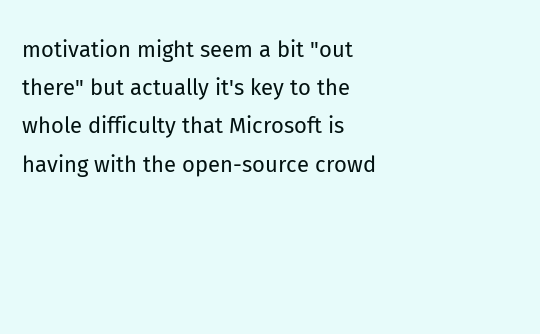motivation might seem a bit "out there" but actually it's key to the whole difficulty that Microsoft is having with the open-source crowd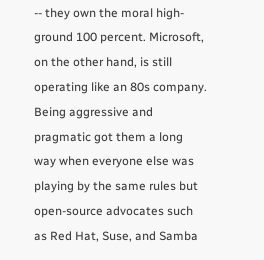-- they own the moral high-ground 100 percent. Microsoft, on the other hand, is still operating like an 80s company. Being aggressive and pragmatic got them a long way when everyone else was playing by the same rules but open-source advocates such as Red Hat, Suse, and Samba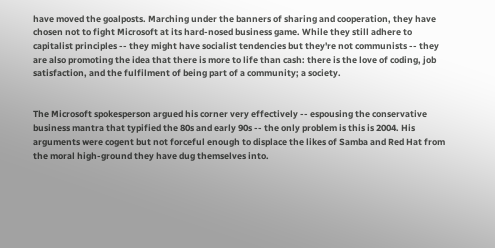have moved the goalposts. Marching under the banners of sharing and cooperation, they have chosen not to fight Microsoft at its hard-nosed business game. While they still adhere to capitalist principles -- they might have socialist tendencies but they're not communists -- they are also promoting the idea that there is more to life than cash: there is the love of coding, job satisfaction, and the fulfilment of being part of a community; a society.


The Microsoft spokesperson argued his corner very effectively -- espousing the conservative business mantra that typified the 80s and early 90s -- the only problem is this is 2004. His arguments were cogent but not forceful enough to displace the likes of Samba and Red Hat from the moral high-ground they have dug themselves into.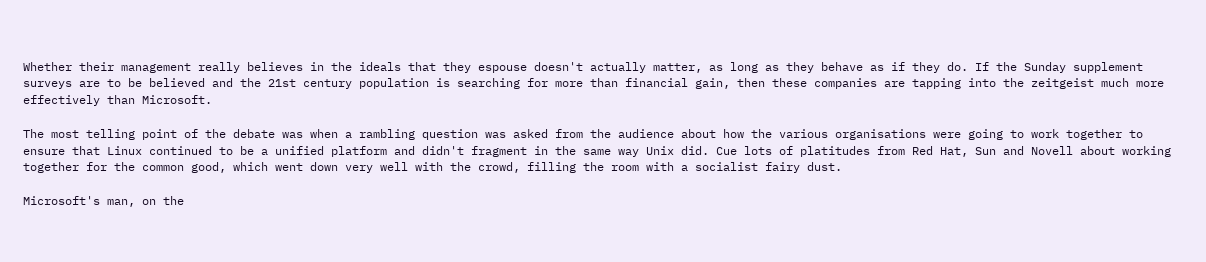Whether their management really believes in the ideals that they espouse doesn't actually matter, as long as they behave as if they do. If the Sunday supplement surveys are to be believed and the 21st century population is searching for more than financial gain, then these companies are tapping into the zeitgeist much more effectively than Microsoft.

The most telling point of the debate was when a rambling question was asked from the audience about how the various organisations were going to work together to ensure that Linux continued to be a unified platform and didn't fragment in the same way Unix did. Cue lots of platitudes from Red Hat, Sun and Novell about working together for the common good, which went down very well with the crowd, filling the room with a socialist fairy dust.

Microsoft's man, on the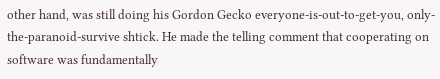other hand, was still doing his Gordon Gecko everyone-is-out-to-get-you, only-the-paranoid-survive shtick. He made the telling comment that cooperating on software was fundamentally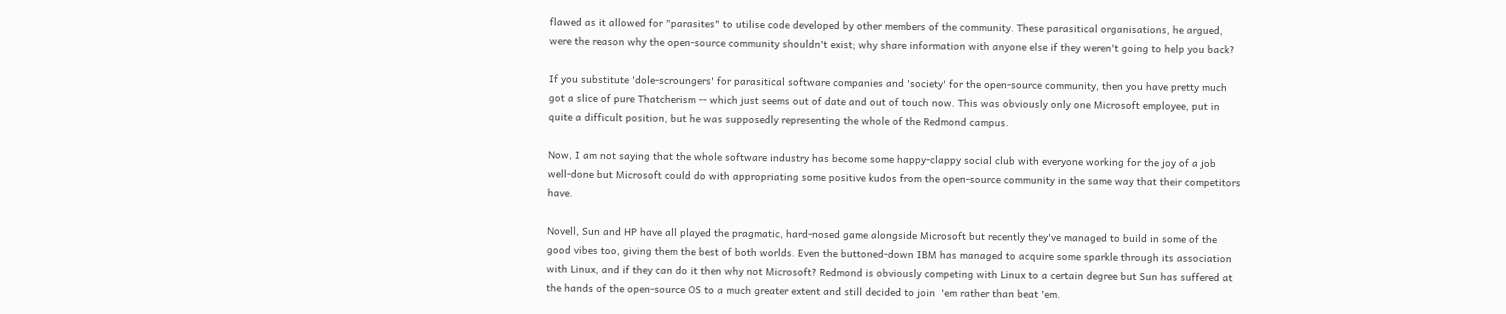flawed as it allowed for "parasites" to utilise code developed by other members of the community. These parasitical organisations, he argued, were the reason why the open-source community shouldn't exist; why share information with anyone else if they weren't going to help you back?

If you substitute 'dole-scroungers' for parasitical software companies and 'society' for the open-source community, then you have pretty much got a slice of pure Thatcherism -- which just seems out of date and out of touch now. This was obviously only one Microsoft employee, put in quite a difficult position, but he was supposedly representing the whole of the Redmond campus.

Now, I am not saying that the whole software industry has become some happy-clappy social club with everyone working for the joy of a job well-done but Microsoft could do with appropriating some positive kudos from the open-source community in the same way that their competitors have.

Novell, Sun and HP have all played the pragmatic, hard-nosed game alongside Microsoft but recently they've managed to build in some of the good vibes too, giving them the best of both worlds. Even the buttoned-down IBM has managed to acquire some sparkle through its association with Linux, and if they can do it then why not Microsoft? Redmond is obviously competing with Linux to a certain degree but Sun has suffered at the hands of the open-source OS to a much greater extent and still decided to join  'em rather than beat 'em.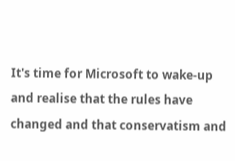It's time for Microsoft to wake-up and realise that the rules have changed and that conservatism and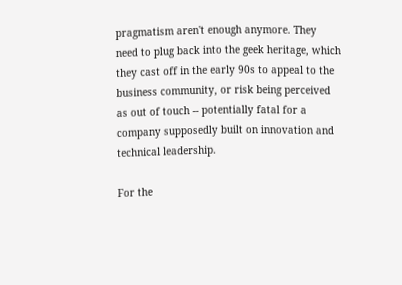pragmatism aren't enough anymore. They need to plug back into the geek heritage, which they cast off in the early 90s to appeal to the business community, or risk being perceived as out of touch -- potentially fatal for a company supposedly built on innovation and technical leadership.

For the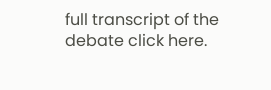full transcript of the debate click here.